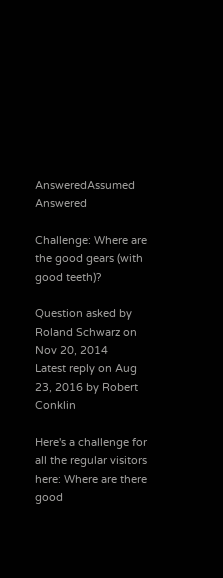AnsweredAssumed Answered

Challenge: Where are the good gears (with good teeth)?

Question asked by Roland Schwarz on Nov 20, 2014
Latest reply on Aug 23, 2016 by Robert Conklin

Here's a challenge for all the regular visitors here: Where are there good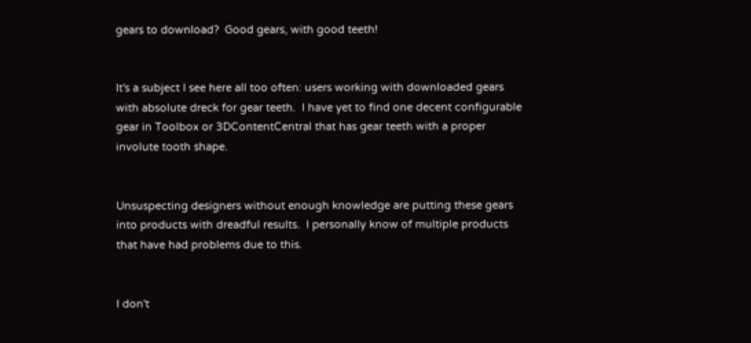gears to download?  Good gears, with good teeth!


It's a subject I see here all too often: users working with downloaded gears with absolute dreck for gear teeth.  I have yet to find one decent configurable gear in Toolbox or 3DContentCentral that has gear teeth with a proper involute tooth shape.


Unsuspecting designers without enough knowledge are putting these gears into products with dreadful results.  I personally know of multiple products that have had problems due to this.


I don't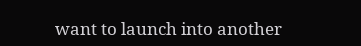want to launch into another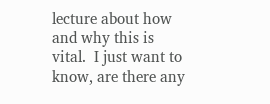lecture about how and why this is vital.  I just want to know, are there any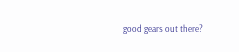good gears out there?